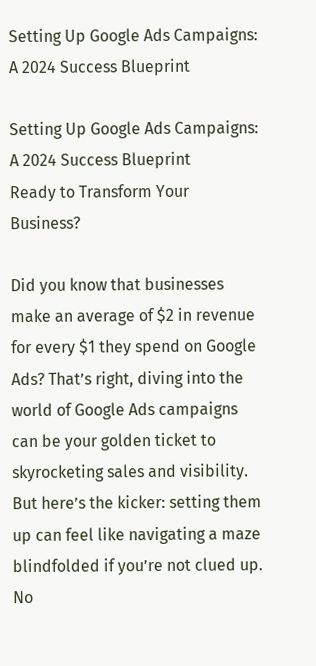Setting Up Google Ads Campaigns: A 2024 Success Blueprint

Setting Up Google Ads Campaigns: A 2024 Success Blueprint
Ready to Transform Your Business?

Did you know that businesses make an average of $2 in revenue for every $1 they spend on Google Ads? That’s right, diving into the world of Google Ads campaigns can be your golden ticket to skyrocketing sales and visibility. But here’s the kicker: setting them up can feel like navigating a maze blindfolded if you’re not clued up. No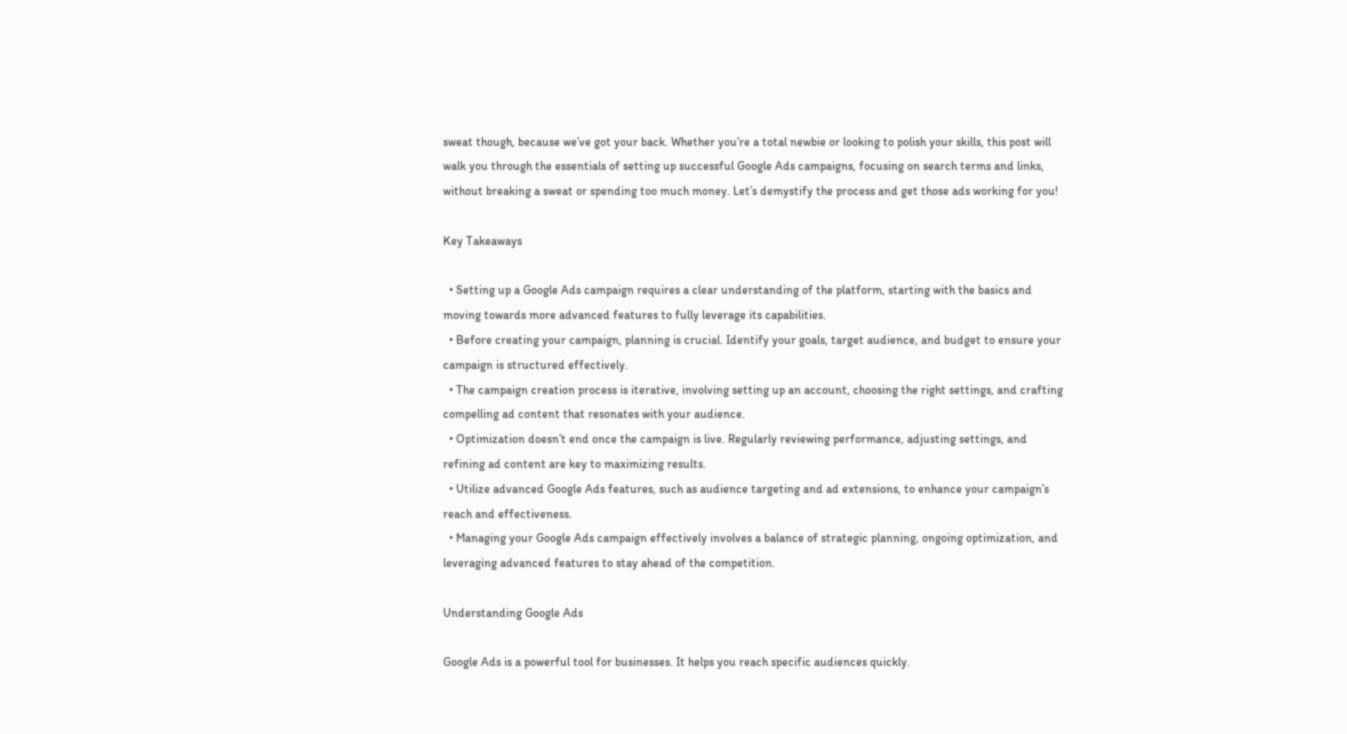sweat though, because we’ve got your back. Whether you’re a total newbie or looking to polish your skills, this post will walk you through the essentials of setting up successful Google Ads campaigns, focusing on search terms and links, without breaking a sweat or spending too much money. Let’s demystify the process and get those ads working for you!

Key Takeaways

  • Setting up a Google Ads campaign requires a clear understanding of the platform, starting with the basics and moving towards more advanced features to fully leverage its capabilities.
  • Before creating your campaign, planning is crucial. Identify your goals, target audience, and budget to ensure your campaign is structured effectively.
  • The campaign creation process is iterative, involving setting up an account, choosing the right settings, and crafting compelling ad content that resonates with your audience.
  • Optimization doesn’t end once the campaign is live. Regularly reviewing performance, adjusting settings, and refining ad content are key to maximizing results.
  • Utilize advanced Google Ads features, such as audience targeting and ad extensions, to enhance your campaign’s reach and effectiveness.
  • Managing your Google Ads campaign effectively involves a balance of strategic planning, ongoing optimization, and leveraging advanced features to stay ahead of the competition.

Understanding Google Ads

Google Ads is a powerful tool for businesses. It helps you reach specific audiences quickly.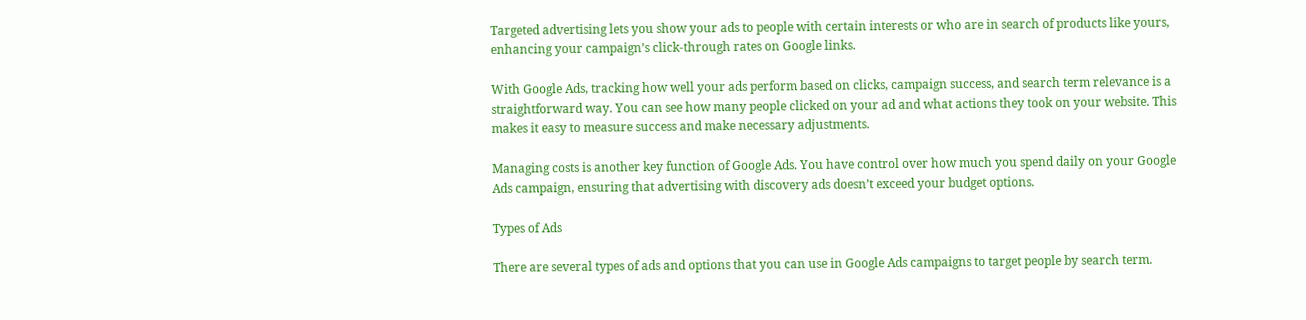Targeted advertising lets you show your ads to people with certain interests or who are in search of products like yours, enhancing your campaign’s click-through rates on Google links.

With Google Ads, tracking how well your ads perform based on clicks, campaign success, and search term relevance is a straightforward way. You can see how many people clicked on your ad and what actions they took on your website. This makes it easy to measure success and make necessary adjustments.

Managing costs is another key function of Google Ads. You have control over how much you spend daily on your Google Ads campaign, ensuring that advertising with discovery ads doesn’t exceed your budget options.

Types of Ads

There are several types of ads and options that you can use in Google Ads campaigns to target people by search term.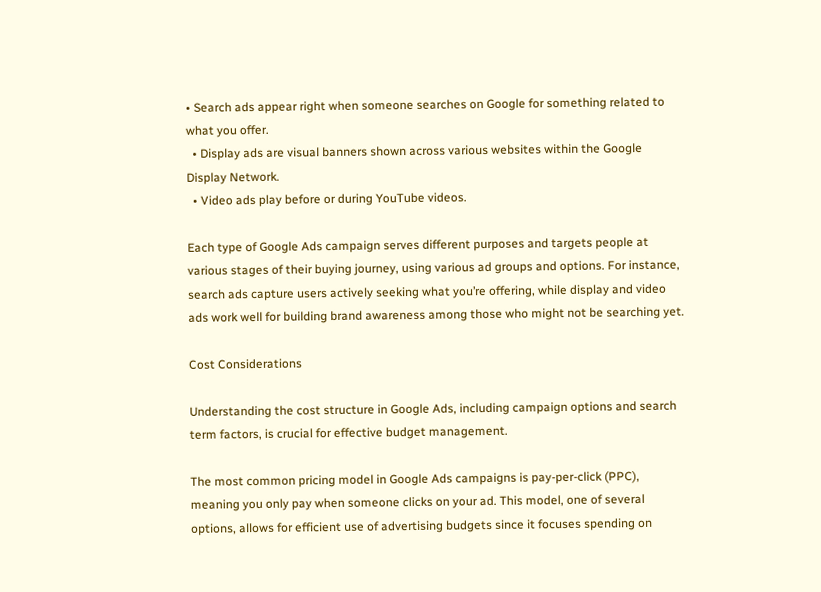• Search ads appear right when someone searches on Google for something related to what you offer.
  • Display ads are visual banners shown across various websites within the Google Display Network.
  • Video ads play before or during YouTube videos.

Each type of Google Ads campaign serves different purposes and targets people at various stages of their buying journey, using various ad groups and options. For instance, search ads capture users actively seeking what you’re offering, while display and video ads work well for building brand awareness among those who might not be searching yet.

Cost Considerations

Understanding the cost structure in Google Ads, including campaign options and search term factors, is crucial for effective budget management.

The most common pricing model in Google Ads campaigns is pay-per-click (PPC), meaning you only pay when someone clicks on your ad. This model, one of several options, allows for efficient use of advertising budgets since it focuses spending on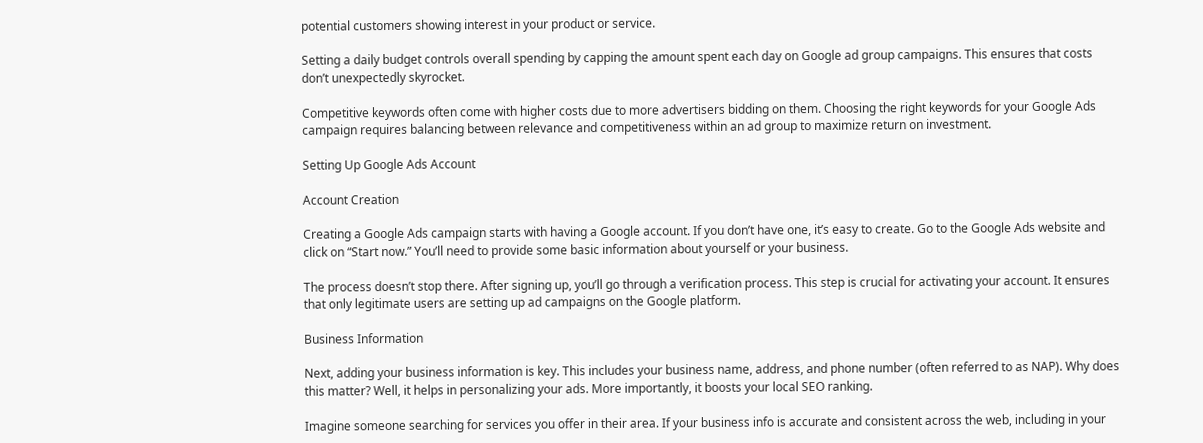potential customers showing interest in your product or service.

Setting a daily budget controls overall spending by capping the amount spent each day on Google ad group campaigns. This ensures that costs don’t unexpectedly skyrocket.

Competitive keywords often come with higher costs due to more advertisers bidding on them. Choosing the right keywords for your Google Ads campaign requires balancing between relevance and competitiveness within an ad group to maximize return on investment.

Setting Up Google Ads Account

Account Creation

Creating a Google Ads campaign starts with having a Google account. If you don’t have one, it’s easy to create. Go to the Google Ads website and click on “Start now.” You’ll need to provide some basic information about yourself or your business.

The process doesn’t stop there. After signing up, you’ll go through a verification process. This step is crucial for activating your account. It ensures that only legitimate users are setting up ad campaigns on the Google platform.

Business Information

Next, adding your business information is key. This includes your business name, address, and phone number (often referred to as NAP). Why does this matter? Well, it helps in personalizing your ads. More importantly, it boosts your local SEO ranking.

Imagine someone searching for services you offer in their area. If your business info is accurate and consistent across the web, including in your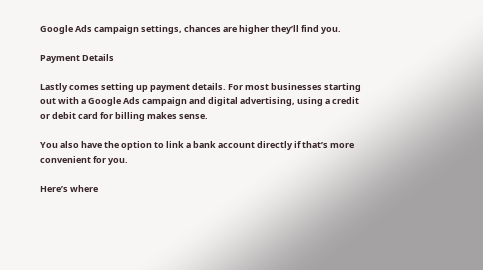Google Ads campaign settings, chances are higher they’ll find you.

Payment Details

Lastly comes setting up payment details. For most businesses starting out with a Google Ads campaign and digital advertising, using a credit or debit card for billing makes sense.

You also have the option to link a bank account directly if that’s more convenient for you.

Here’s where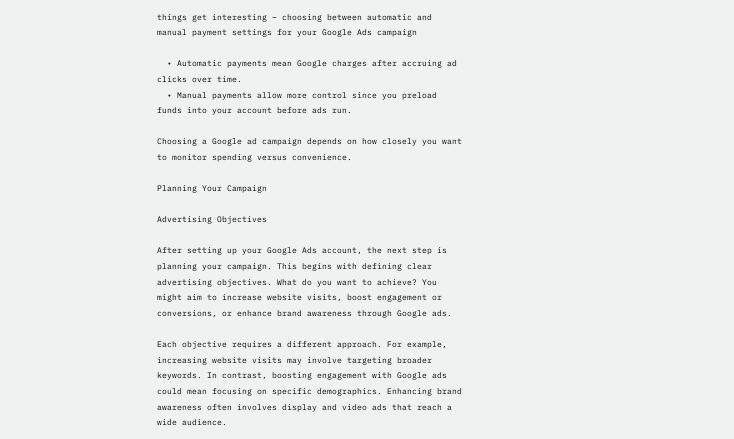things get interesting – choosing between automatic and manual payment settings for your Google Ads campaign

  • Automatic payments mean Google charges after accruing ad clicks over time.
  • Manual payments allow more control since you preload funds into your account before ads run.

Choosing a Google ad campaign depends on how closely you want to monitor spending versus convenience.

Planning Your Campaign

Advertising Objectives

After setting up your Google Ads account, the next step is planning your campaign. This begins with defining clear advertising objectives. What do you want to achieve? You might aim to increase website visits, boost engagement or conversions, or enhance brand awareness through Google ads.

Each objective requires a different approach. For example, increasing website visits may involve targeting broader keywords. In contrast, boosting engagement with Google ads could mean focusing on specific demographics. Enhancing brand awareness often involves display and video ads that reach a wide audience.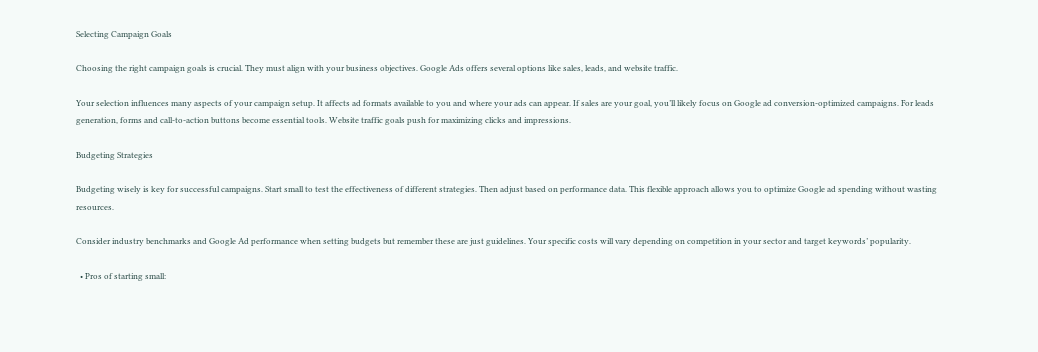Selecting Campaign Goals

Choosing the right campaign goals is crucial. They must align with your business objectives. Google Ads offers several options like sales, leads, and website traffic.

Your selection influences many aspects of your campaign setup. It affects ad formats available to you and where your ads can appear. If sales are your goal, you’ll likely focus on Google ad conversion-optimized campaigns. For leads generation, forms and call-to-action buttons become essential tools. Website traffic goals push for maximizing clicks and impressions.

Budgeting Strategies

Budgeting wisely is key for successful campaigns. Start small to test the effectiveness of different strategies. Then adjust based on performance data. This flexible approach allows you to optimize Google ad spending without wasting resources.

Consider industry benchmarks and Google Ad performance when setting budgets but remember these are just guidelines. Your specific costs will vary depending on competition in your sector and target keywords’ popularity.

  • Pros of starting small: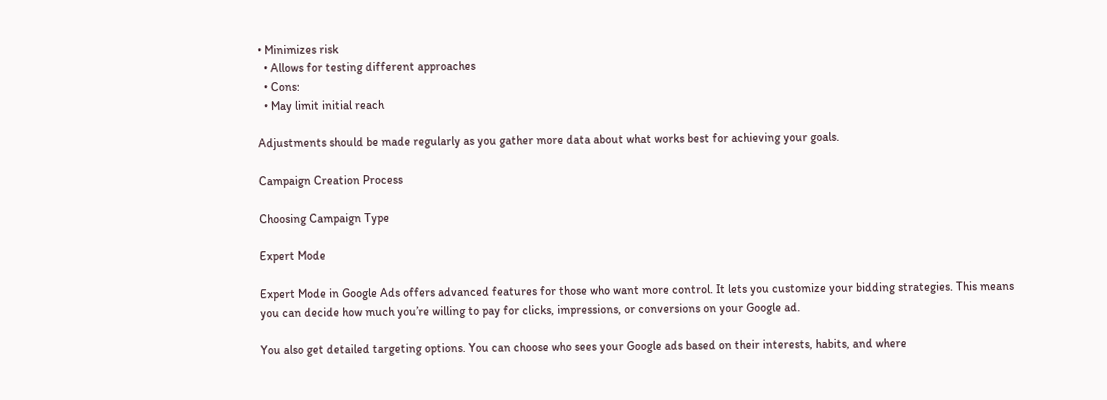• Minimizes risk
  • Allows for testing different approaches
  • Cons:
  • May limit initial reach

Adjustments should be made regularly as you gather more data about what works best for achieving your goals.

Campaign Creation Process

Choosing Campaign Type

Expert Mode

Expert Mode in Google Ads offers advanced features for those who want more control. It lets you customize your bidding strategies. This means you can decide how much you’re willing to pay for clicks, impressions, or conversions on your Google ad.

You also get detailed targeting options. You can choose who sees your Google ads based on their interests, habits, and where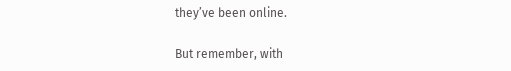they’ve been online.

But remember, with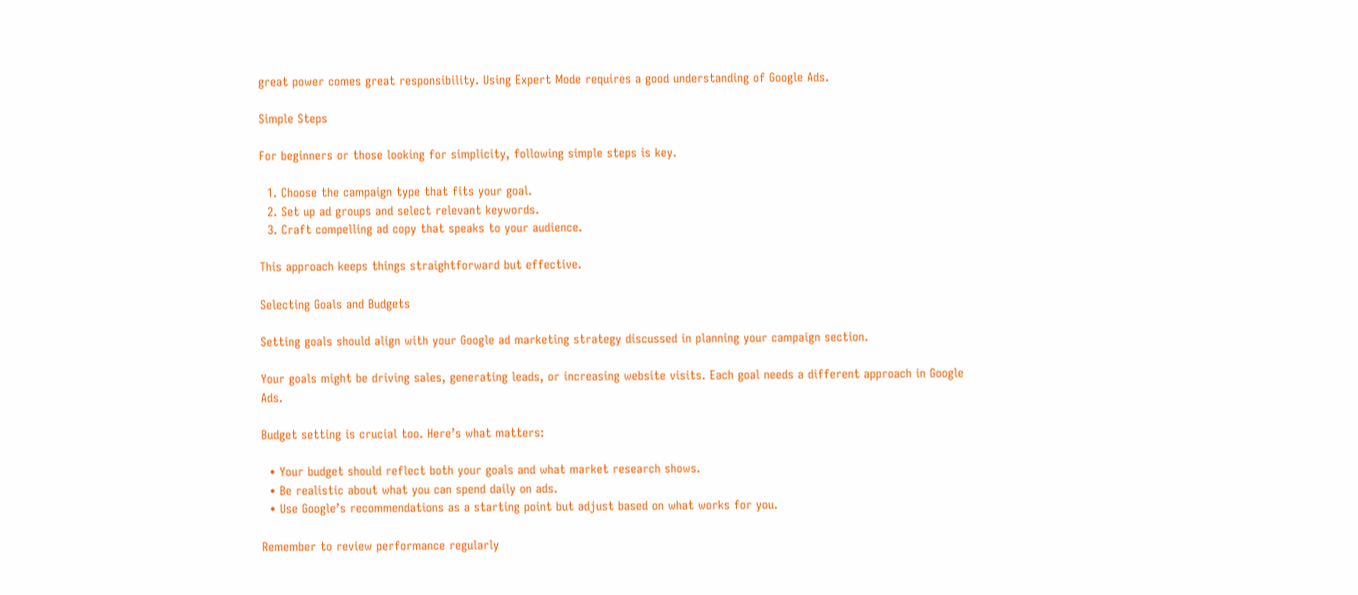great power comes great responsibility. Using Expert Mode requires a good understanding of Google Ads.

Simple Steps

For beginners or those looking for simplicity, following simple steps is key.

  1. Choose the campaign type that fits your goal.
  2. Set up ad groups and select relevant keywords.
  3. Craft compelling ad copy that speaks to your audience.

This approach keeps things straightforward but effective.

Selecting Goals and Budgets

Setting goals should align with your Google ad marketing strategy discussed in planning your campaign section.

Your goals might be driving sales, generating leads, or increasing website visits. Each goal needs a different approach in Google Ads.

Budget setting is crucial too. Here’s what matters:

  • Your budget should reflect both your goals and what market research shows.
  • Be realistic about what you can spend daily on ads.
  • Use Google’s recommendations as a starting point but adjust based on what works for you.

Remember to review performance regularly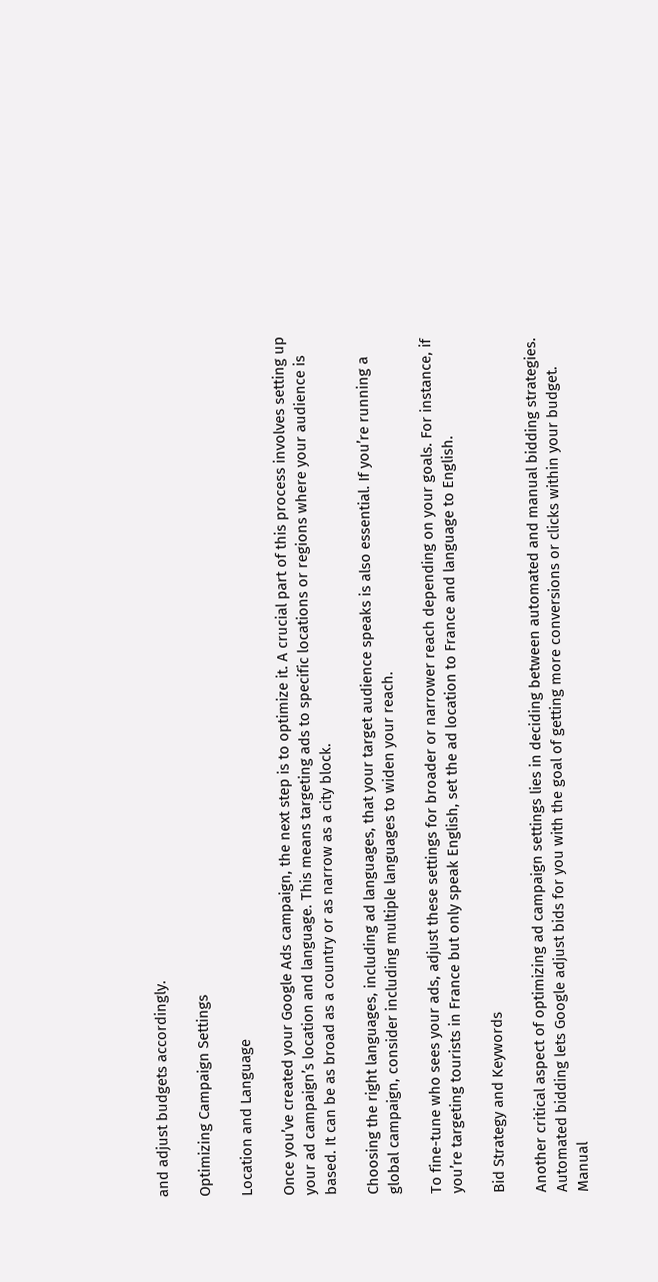and adjust budgets accordingly.

Optimizing Campaign Settings

Location and Language

Once you’ve created your Google Ads campaign, the next step is to optimize it. A crucial part of this process involves setting up your ad campaign’s location and language. This means targeting ads to specific locations or regions where your audience is based. It can be as broad as a country or as narrow as a city block.

Choosing the right languages, including ad languages, that your target audience speaks is also essential. If you’re running a global campaign, consider including multiple languages to widen your reach.

To fine-tune who sees your ads, adjust these settings for broader or narrower reach depending on your goals. For instance, if you’re targeting tourists in France but only speak English, set the ad location to France and language to English.

Bid Strategy and Keywords

Another critical aspect of optimizing ad campaign settings lies in deciding between automated and manual bidding strategies. Automated bidding lets Google adjust bids for you with the goal of getting more conversions or clicks within your budget. Manual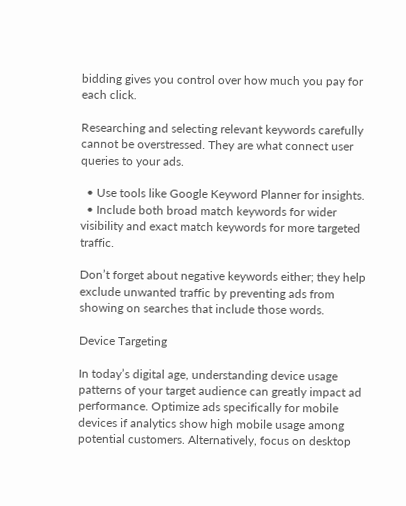bidding gives you control over how much you pay for each click.

Researching and selecting relevant keywords carefully cannot be overstressed. They are what connect user queries to your ads.

  • Use tools like Google Keyword Planner for insights.
  • Include both broad match keywords for wider visibility and exact match keywords for more targeted traffic.

Don’t forget about negative keywords either; they help exclude unwanted traffic by preventing ads from showing on searches that include those words.

Device Targeting

In today’s digital age, understanding device usage patterns of your target audience can greatly impact ad performance. Optimize ads specifically for mobile devices if analytics show high mobile usage among potential customers. Alternatively, focus on desktop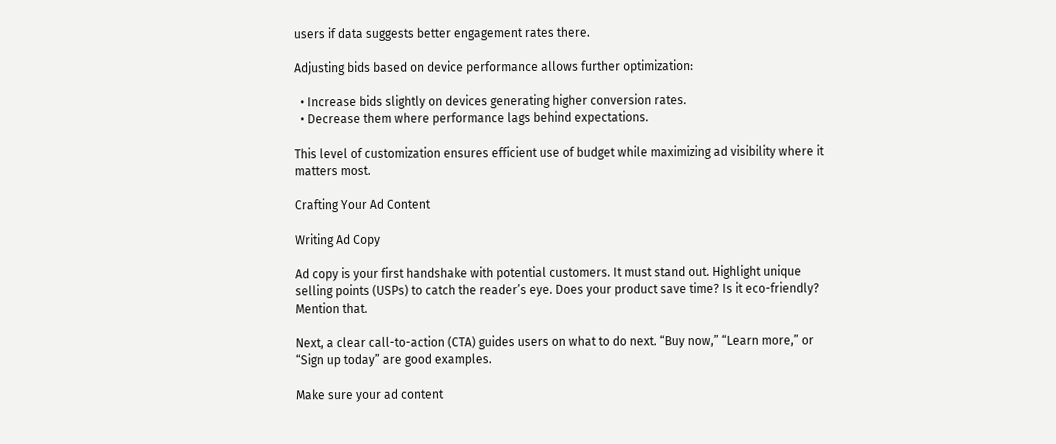users if data suggests better engagement rates there.

Adjusting bids based on device performance allows further optimization:

  • Increase bids slightly on devices generating higher conversion rates.
  • Decrease them where performance lags behind expectations.

This level of customization ensures efficient use of budget while maximizing ad visibility where it matters most.

Crafting Your Ad Content

Writing Ad Copy

Ad copy is your first handshake with potential customers. It must stand out. Highlight unique selling points (USPs) to catch the reader’s eye. Does your product save time? Is it eco-friendly? Mention that.

Next, a clear call-to-action (CTA) guides users on what to do next. “Buy now,” “Learn more,” or “Sign up today” are good examples.

Make sure your ad content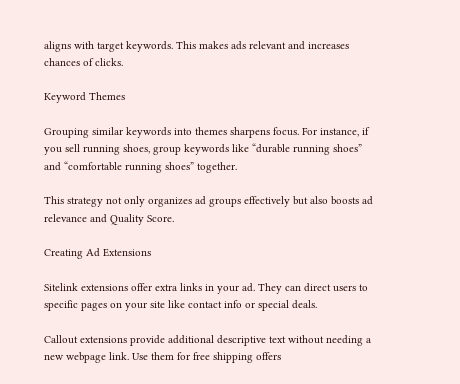aligns with target keywords. This makes ads relevant and increases chances of clicks.

Keyword Themes

Grouping similar keywords into themes sharpens focus. For instance, if you sell running shoes, group keywords like “durable running shoes” and “comfortable running shoes” together.

This strategy not only organizes ad groups effectively but also boosts ad relevance and Quality Score.

Creating Ad Extensions

Sitelink extensions offer extra links in your ad. They can direct users to specific pages on your site like contact info or special deals.

Callout extensions provide additional descriptive text without needing a new webpage link. Use them for free shipping offers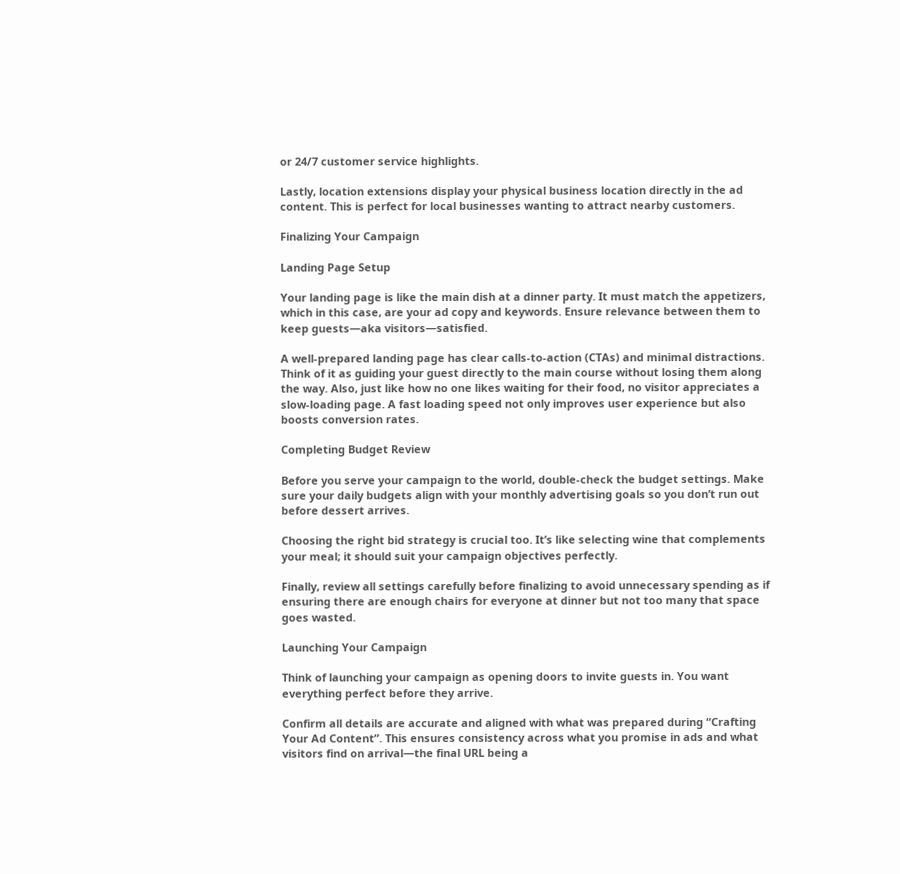or 24/7 customer service highlights.

Lastly, location extensions display your physical business location directly in the ad content. This is perfect for local businesses wanting to attract nearby customers.

Finalizing Your Campaign

Landing Page Setup

Your landing page is like the main dish at a dinner party. It must match the appetizers, which in this case, are your ad copy and keywords. Ensure relevance between them to keep guests—aka visitors—satisfied.

A well-prepared landing page has clear calls-to-action (CTAs) and minimal distractions. Think of it as guiding your guest directly to the main course without losing them along the way. Also, just like how no one likes waiting for their food, no visitor appreciates a slow-loading page. A fast loading speed not only improves user experience but also boosts conversion rates.

Completing Budget Review

Before you serve your campaign to the world, double-check the budget settings. Make sure your daily budgets align with your monthly advertising goals so you don’t run out before dessert arrives.

Choosing the right bid strategy is crucial too. It’s like selecting wine that complements your meal; it should suit your campaign objectives perfectly.

Finally, review all settings carefully before finalizing to avoid unnecessary spending as if ensuring there are enough chairs for everyone at dinner but not too many that space goes wasted.

Launching Your Campaign

Think of launching your campaign as opening doors to invite guests in. You want everything perfect before they arrive.

Confirm all details are accurate and aligned with what was prepared during “Crafting Your Ad Content”. This ensures consistency across what you promise in ads and what visitors find on arrival—the final URL being a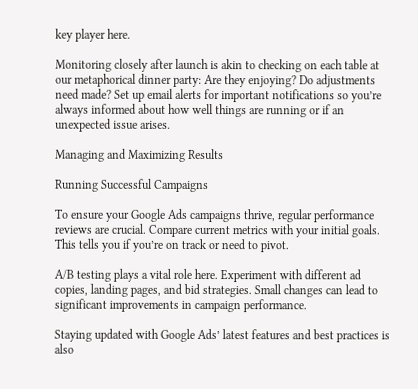key player here.

Monitoring closely after launch is akin to checking on each table at our metaphorical dinner party: Are they enjoying? Do adjustments need made? Set up email alerts for important notifications so you’re always informed about how well things are running or if an unexpected issue arises.

Managing and Maximizing Results

Running Successful Campaigns

To ensure your Google Ads campaigns thrive, regular performance reviews are crucial. Compare current metrics with your initial goals. This tells you if you’re on track or need to pivot.

A/B testing plays a vital role here. Experiment with different ad copies, landing pages, and bid strategies. Small changes can lead to significant improvements in campaign performance.

Staying updated with Google Ads’ latest features and best practices is also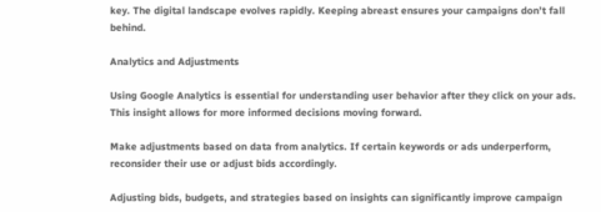key. The digital landscape evolves rapidly. Keeping abreast ensures your campaigns don’t fall behind.

Analytics and Adjustments

Using Google Analytics is essential for understanding user behavior after they click on your ads. This insight allows for more informed decisions moving forward.

Make adjustments based on data from analytics. If certain keywords or ads underperform, reconsider their use or adjust bids accordingly.

Adjusting bids, budgets, and strategies based on insights can significantly improve campaign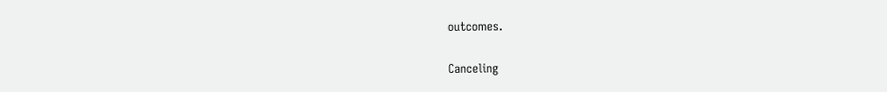outcomes.

Canceling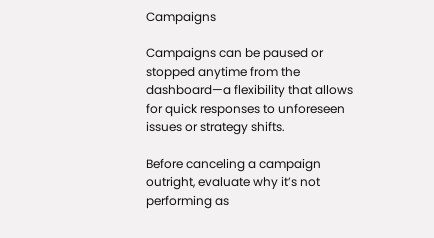Campaigns

Campaigns can be paused or stopped anytime from the dashboard—a flexibility that allows for quick responses to unforeseen issues or strategy shifts.

Before canceling a campaign outright, evaluate why it’s not performing as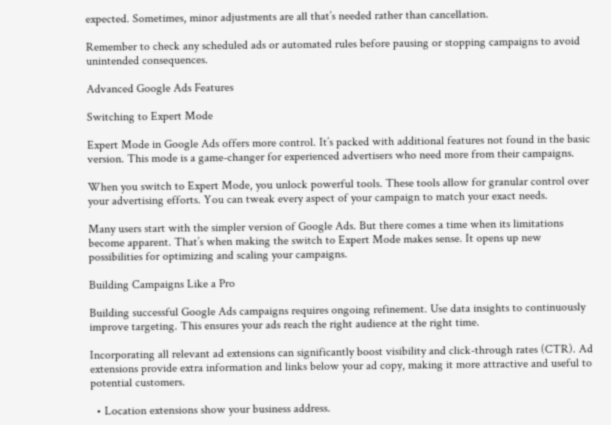expected. Sometimes, minor adjustments are all that’s needed rather than cancellation.

Remember to check any scheduled ads or automated rules before pausing or stopping campaigns to avoid unintended consequences.

Advanced Google Ads Features

Switching to Expert Mode

Expert Mode in Google Ads offers more control. It’s packed with additional features not found in the basic version. This mode is a game-changer for experienced advertisers who need more from their campaigns.

When you switch to Expert Mode, you unlock powerful tools. These tools allow for granular control over your advertising efforts. You can tweak every aspect of your campaign to match your exact needs.

Many users start with the simpler version of Google Ads. But there comes a time when its limitations become apparent. That’s when making the switch to Expert Mode makes sense. It opens up new possibilities for optimizing and scaling your campaigns.

Building Campaigns Like a Pro

Building successful Google Ads campaigns requires ongoing refinement. Use data insights to continuously improve targeting. This ensures your ads reach the right audience at the right time.

Incorporating all relevant ad extensions can significantly boost visibility and click-through rates (CTR). Ad extensions provide extra information and links below your ad copy, making it more attractive and useful to potential customers.

  • Location extensions show your business address.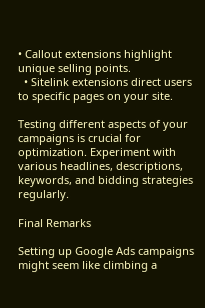• Callout extensions highlight unique selling points.
  • Sitelink extensions direct users to specific pages on your site.

Testing different aspects of your campaigns is crucial for optimization. Experiment with various headlines, descriptions, keywords, and bidding strategies regularly.

Final Remarks

Setting up Google Ads campaigns might seem like climbing a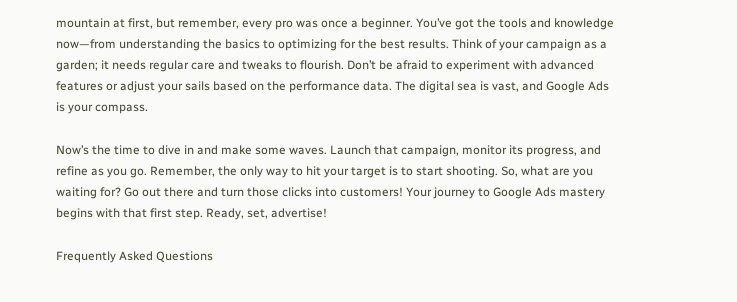mountain at first, but remember, every pro was once a beginner. You’ve got the tools and knowledge now—from understanding the basics to optimizing for the best results. Think of your campaign as a garden; it needs regular care and tweaks to flourish. Don’t be afraid to experiment with advanced features or adjust your sails based on the performance data. The digital sea is vast, and Google Ads is your compass.

Now’s the time to dive in and make some waves. Launch that campaign, monitor its progress, and refine as you go. Remember, the only way to hit your target is to start shooting. So, what are you waiting for? Go out there and turn those clicks into customers! Your journey to Google Ads mastery begins with that first step. Ready, set, advertise!

Frequently Asked Questions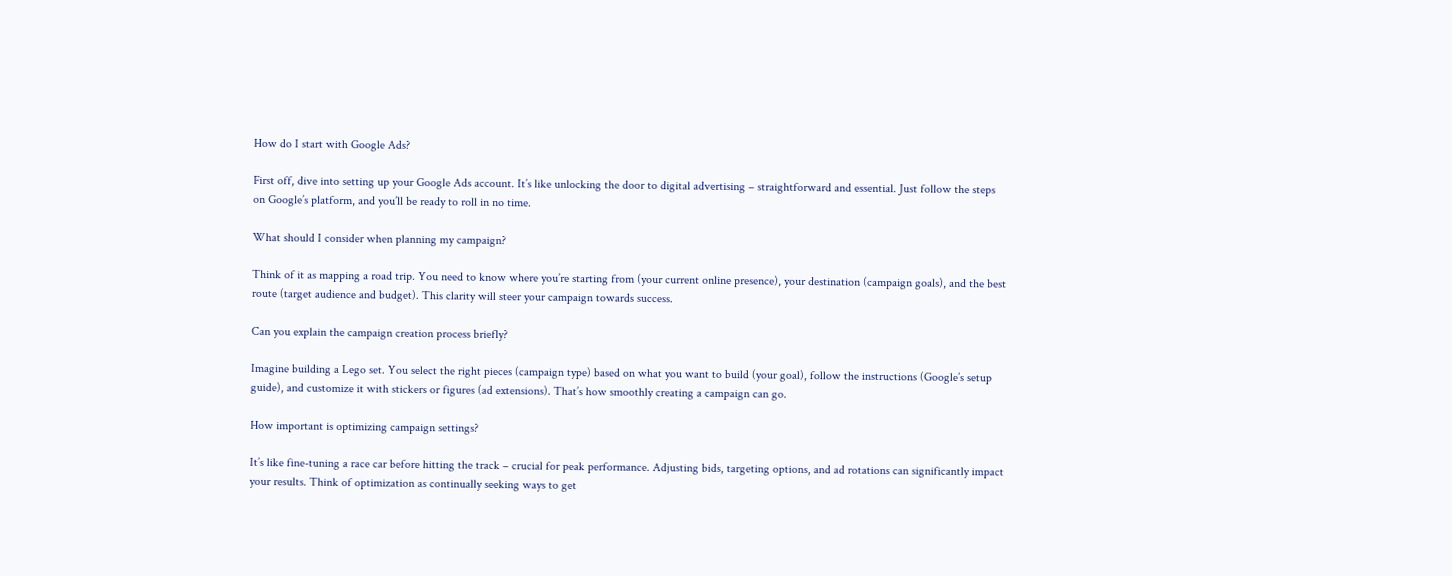How do I start with Google Ads?

First off, dive into setting up your Google Ads account. It’s like unlocking the door to digital advertising – straightforward and essential. Just follow the steps on Google’s platform, and you’ll be ready to roll in no time.

What should I consider when planning my campaign?

Think of it as mapping a road trip. You need to know where you’re starting from (your current online presence), your destination (campaign goals), and the best route (target audience and budget). This clarity will steer your campaign towards success.

Can you explain the campaign creation process briefly?

Imagine building a Lego set. You select the right pieces (campaign type) based on what you want to build (your goal), follow the instructions (Google’s setup guide), and customize it with stickers or figures (ad extensions). That’s how smoothly creating a campaign can go.

How important is optimizing campaign settings?

It’s like fine-tuning a race car before hitting the track – crucial for peak performance. Adjusting bids, targeting options, and ad rotations can significantly impact your results. Think of optimization as continually seeking ways to get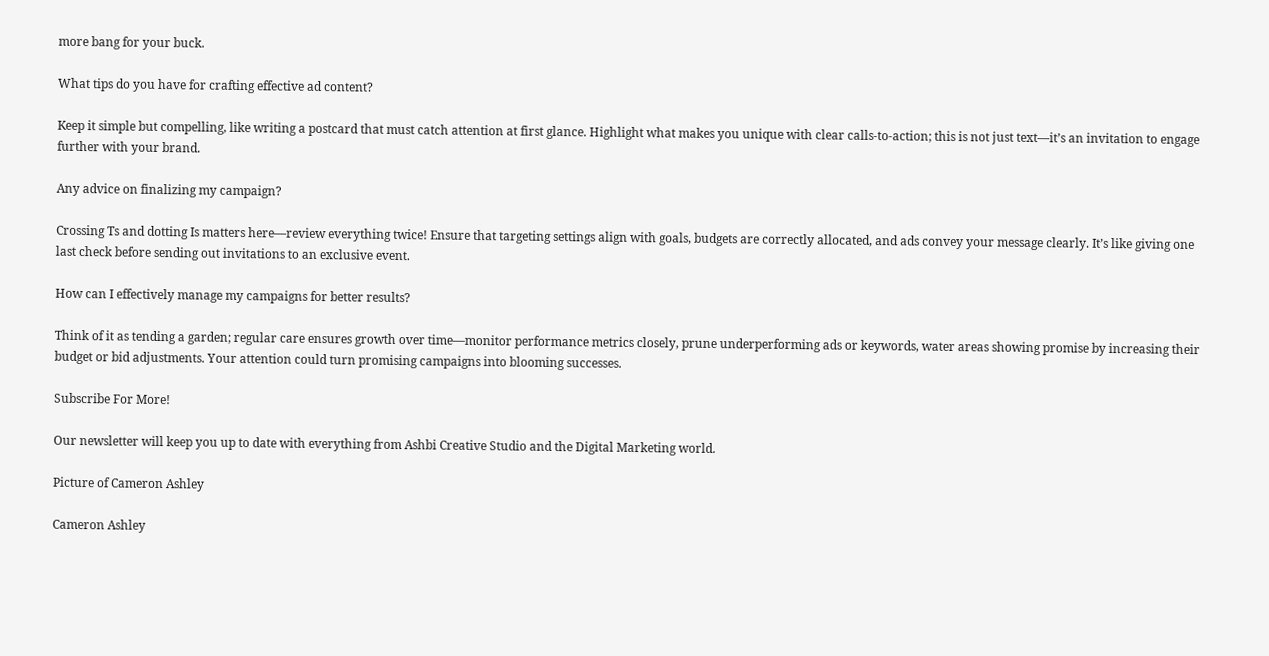more bang for your buck.

What tips do you have for crafting effective ad content?

Keep it simple but compelling, like writing a postcard that must catch attention at first glance. Highlight what makes you unique with clear calls-to-action; this is not just text—it’s an invitation to engage further with your brand.

Any advice on finalizing my campaign?

Crossing Ts and dotting Is matters here—review everything twice! Ensure that targeting settings align with goals, budgets are correctly allocated, and ads convey your message clearly. It’s like giving one last check before sending out invitations to an exclusive event.

How can I effectively manage my campaigns for better results?

Think of it as tending a garden; regular care ensures growth over time—monitor performance metrics closely, prune underperforming ads or keywords, water areas showing promise by increasing their budget or bid adjustments. Your attention could turn promising campaigns into blooming successes.

Subscribe For More!

Our newsletter will keep you up to date with everything from Ashbi Creative Studio and the Digital Marketing world.

Picture of Cameron Ashley

Cameron Ashley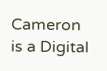Cameron is a Digital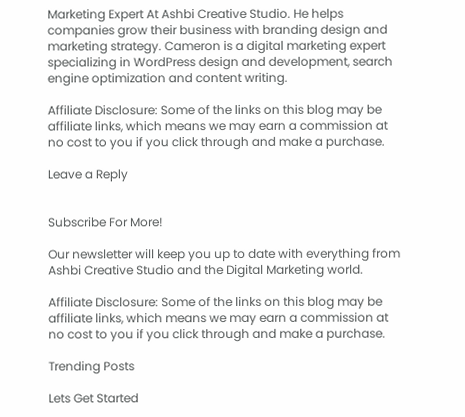Marketing Expert At Ashbi Creative Studio. He helps companies grow their business with branding design and marketing strategy. Cameron is a digital marketing expert specializing in WordPress design and development, search engine optimization and content writing.

Affiliate Disclosure: Some of the links on this blog may be affiliate links, which means we may earn a commission at no cost to you if you click through and make a purchase.

Leave a Reply


Subscribe For More!

Our newsletter will keep you up to date with everything from Ashbi Creative Studio and the Digital Marketing world.

Affiliate Disclosure: Some of the links on this blog may be affiliate links, which means we may earn a commission at no cost to you if you click through and make a purchase.

Trending Posts

Lets Get Started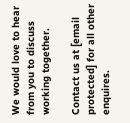We would love to hear from you to discuss working together.

Contact us at [email protected] for all other enquires.